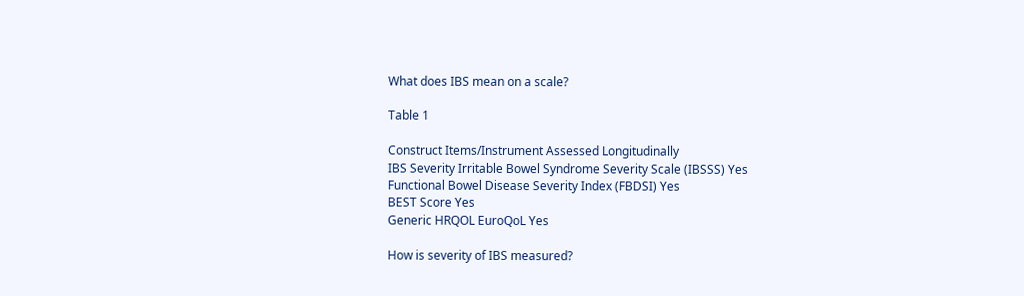What does IBS mean on a scale?

Table 1

Construct Items/Instrument Assessed Longitudinally
IBS Severity Irritable Bowel Syndrome Severity Scale (IBSSS) Yes
Functional Bowel Disease Severity Index (FBDSI) Yes
BEST Score Yes
Generic HRQOL EuroQoL Yes

How is severity of IBS measured?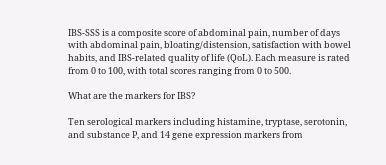IBS-SSS is a composite score of abdominal pain, number of days with abdominal pain, bloating/distension, satisfaction with bowel habits, and IBS-related quality of life (QoL). Each measure is rated from 0 to 100, with total scores ranging from 0 to 500.

What are the markers for IBS?

Ten serological markers including histamine, tryptase, serotonin, and substance P, and 14 gene expression markers from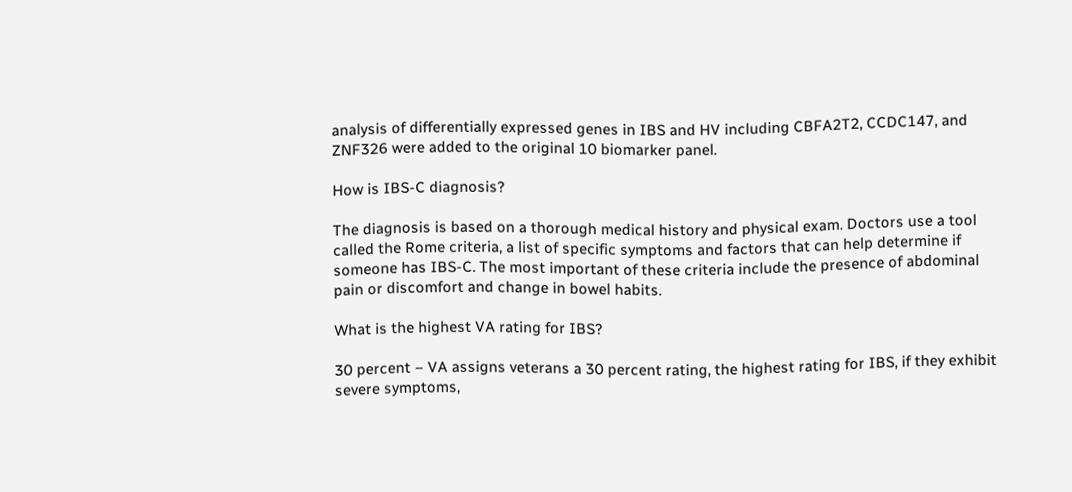analysis of differentially expressed genes in IBS and HV including CBFA2T2, CCDC147, and ZNF326 were added to the original 10 biomarker panel.

How is IBS-C diagnosis?

The diagnosis is based on a thorough medical history and physical exam. Doctors use a tool called the Rome criteria, a list of specific symptoms and factors that can help determine if someone has IBS-C. The most important of these criteria include the presence of abdominal pain or discomfort and change in bowel habits.

What is the highest VA rating for IBS?

30 percent – VA assigns veterans a 30 percent rating, the highest rating for IBS, if they exhibit severe symptoms,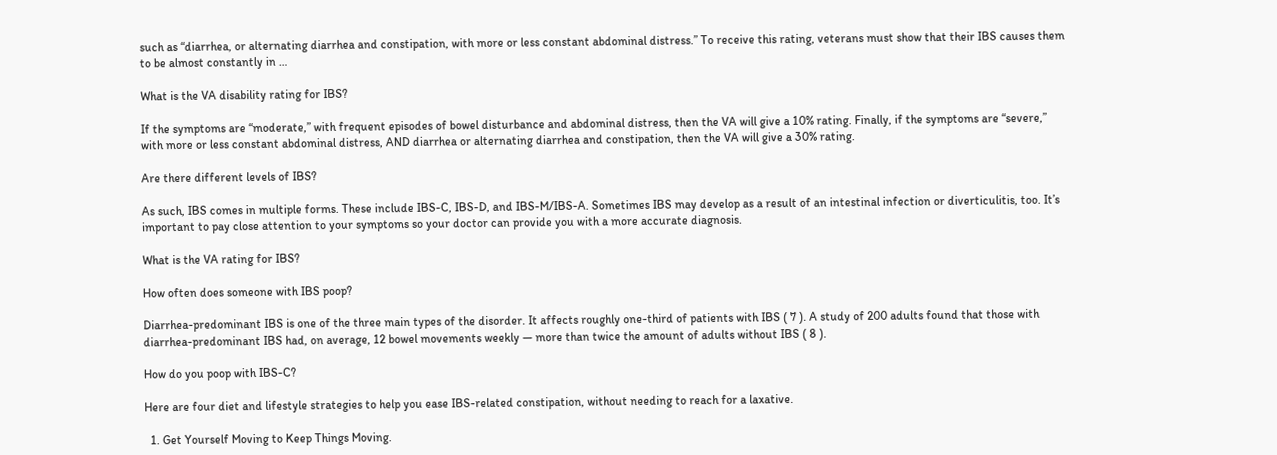such as “diarrhea, or alternating diarrhea and constipation, with more or less constant abdominal distress.” To receive this rating, veterans must show that their IBS causes them to be almost constantly in …

What is the VA disability rating for IBS?

If the symptoms are “moderate,” with frequent episodes of bowel disturbance and abdominal distress, then the VA will give a 10% rating. Finally, if the symptoms are “severe,” with more or less constant abdominal distress, AND diarrhea or alternating diarrhea and constipation, then the VA will give a 30% rating.

Are there different levels of IBS?

As such, IBS comes in multiple forms. These include IBS-C, IBS-D, and IBS-M/IBS-A. Sometimes IBS may develop as a result of an intestinal infection or diverticulitis, too. It’s important to pay close attention to your symptoms so your doctor can provide you with a more accurate diagnosis.

What is the VA rating for IBS?

How often does someone with IBS poop?

Diarrhea-predominant IBS is one of the three main types of the disorder. It affects roughly one-third of patients with IBS ( 7 ). A study of 200 adults found that those with diarrhea-predominant IBS had, on average, 12 bowel movements weekly — more than twice the amount of adults without IBS ( 8 ).

How do you poop with IBS-C?

Here are four diet and lifestyle strategies to help you ease IBS-related constipation, without needing to reach for a laxative.

  1. Get Yourself Moving to Keep Things Moving.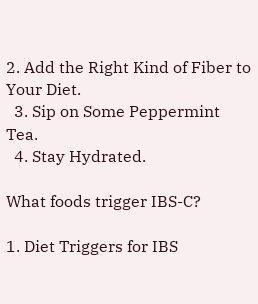2. Add the Right Kind of Fiber to Your Diet.
  3. Sip on Some Peppermint Tea.
  4. Stay Hydrated.

What foods trigger IBS-C?

1. Diet Triggers for IBS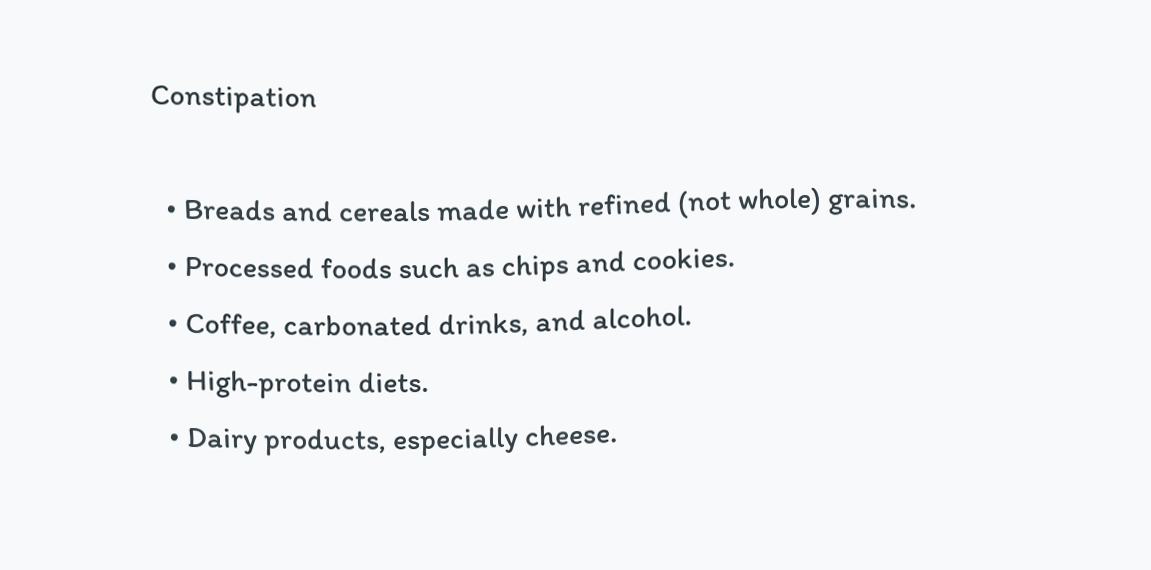Constipation

  • Breads and cereals made with refined (not whole) grains.
  • Processed foods such as chips and cookies.
  • Coffee, carbonated drinks, and alcohol.
  • High-protein diets.
  • Dairy products, especially cheese.